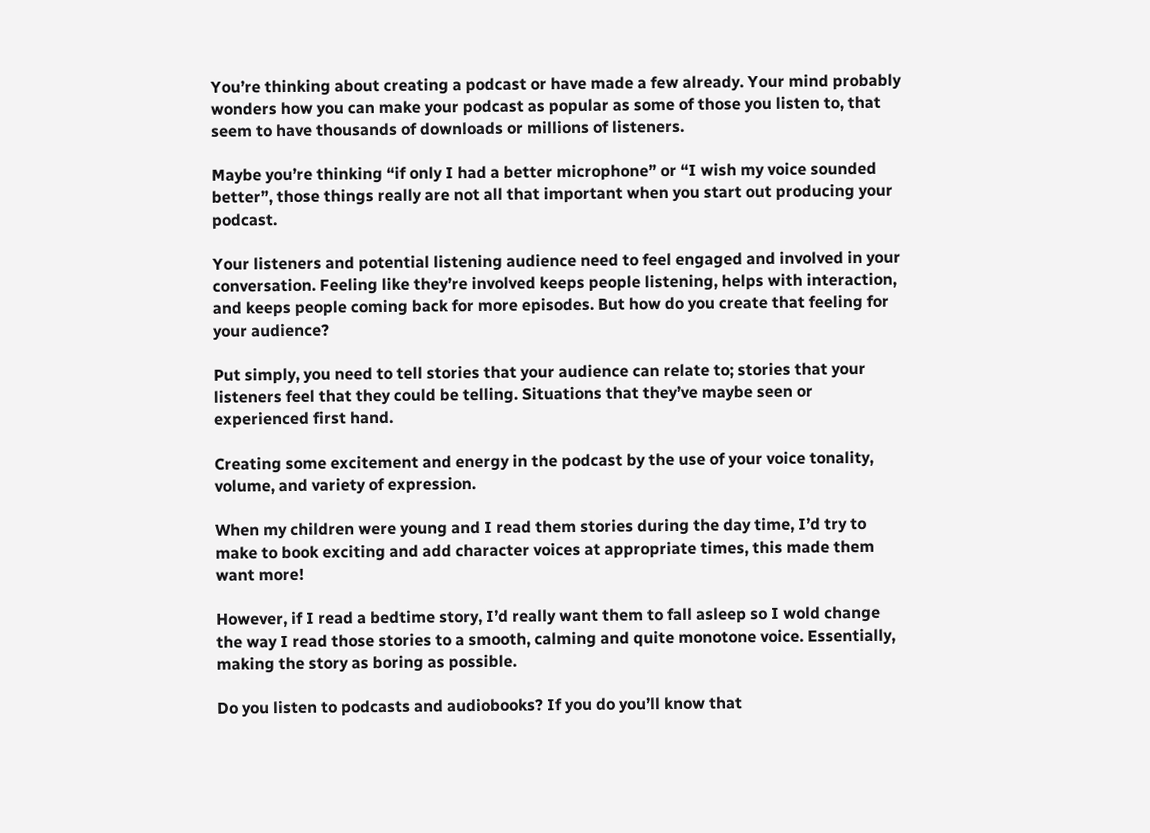You’re thinking about creating a podcast or have made a few already. Your mind probably wonders how you can make your podcast as popular as some of those you listen to, that seem to have thousands of downloads or millions of listeners.

Maybe you’re thinking “if only I had a better microphone” or “I wish my voice sounded better”, those things really are not all that important when you start out producing your podcast.

Your listeners and potential listening audience need to feel engaged and involved in your conversation. Feeling like they’re involved keeps people listening, helps with interaction, and keeps people coming back for more episodes. But how do you create that feeling for your audience?

Put simply, you need to tell stories that your audience can relate to; stories that your listeners feel that they could be telling. Situations that they’ve maybe seen or experienced first hand.

Creating some excitement and energy in the podcast by the use of your voice tonality, volume, and variety of expression.

When my children were young and I read them stories during the day time, I’d try to make to book exciting and add character voices at appropriate times, this made them want more!

However, if I read a bedtime story, I’d really want them to fall asleep so I wold change the way I read those stories to a smooth, calming and quite monotone voice. Essentially, making the story as boring as possible.

Do you listen to podcasts and audiobooks? If you do you’ll know that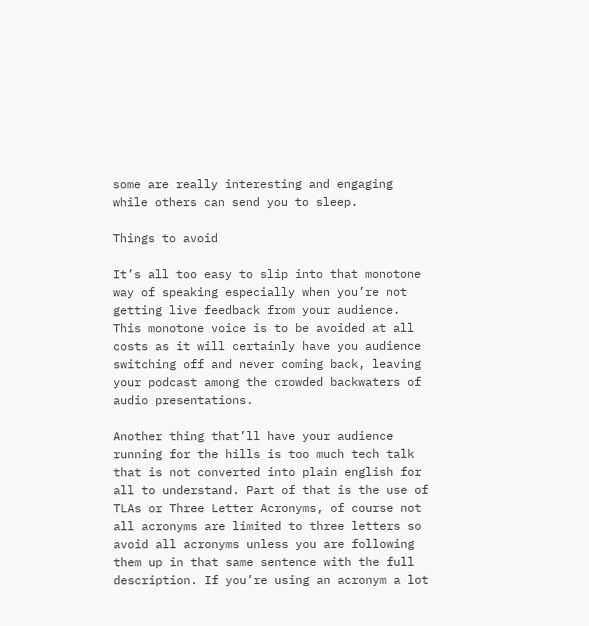some are really interesting and engaging while others can send you to sleep.

Things to avoid

It’s all too easy to slip into that monotone way of speaking especially when you’re not getting live feedback from your audience. This monotone voice is to be avoided at all costs as it will certainly have you audience switching off and never coming back, leaving your podcast among the crowded backwaters of audio presentations.

Another thing that’ll have your audience running for the hills is too much tech talk that is not converted into plain english for all to understand. Part of that is the use of TLAs or Three Letter Acronyms, of course not all acronyms are limited to three letters so avoid all acronyms unless you are following them up in that same sentence with the full description. If you’re using an acronym a lot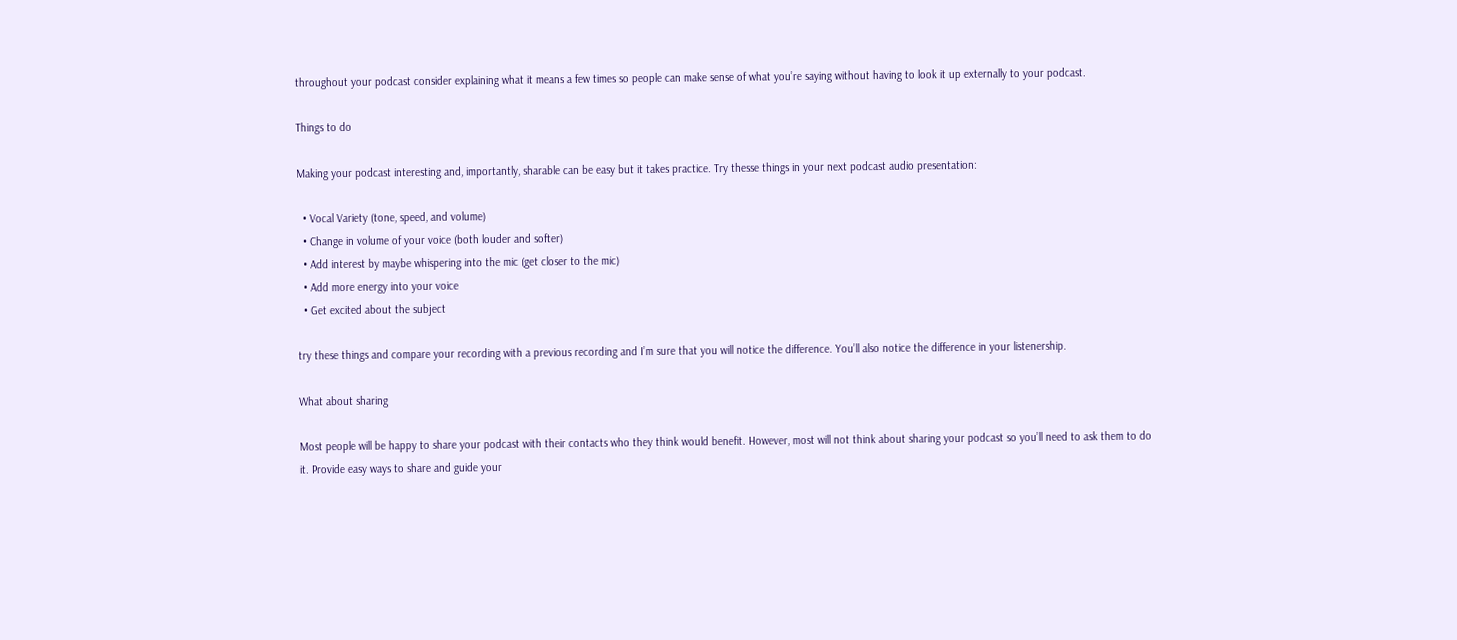throughout your podcast consider explaining what it means a few times so people can make sense of what you’re saying without having to look it up externally to your podcast.

Things to do

Making your podcast interesting and, importantly, sharable can be easy but it takes practice. Try thesse things in your next podcast audio presentation:

  • Vocal Variety (tone, speed, and volume)
  • Change in volume of your voice (both louder and softer)
  • Add interest by maybe whispering into the mic (get closer to the mic)
  • Add more energy into your voice
  • Get excited about the subject

try these things and compare your recording with a previous recording and I’m sure that you will notice the difference. You’ll also notice the difference in your listenership.

What about sharing

Most people will be happy to share your podcast with their contacts who they think would benefit. However, most will not think about sharing your podcast so you’ll need to ask them to do it. Provide easy ways to share and guide your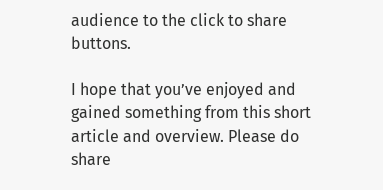audience to the click to share buttons.

I hope that you’ve enjoyed and gained something from this short article and overview. Please do share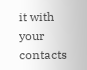it with your contacts